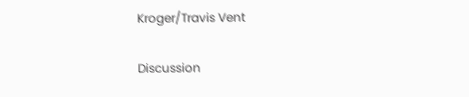Kroger/Travis Vent

Discussion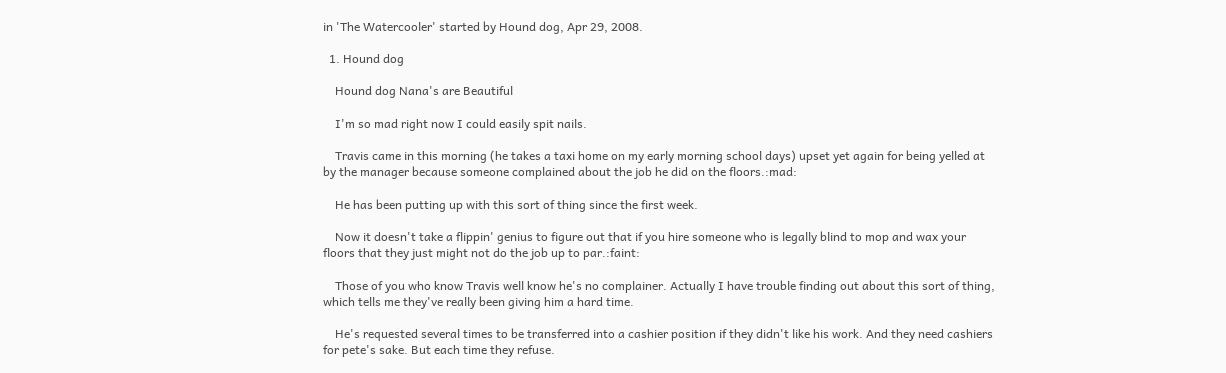in 'The Watercooler' started by Hound dog, Apr 29, 2008.

  1. Hound dog

    Hound dog Nana's are Beautiful

    I'm so mad right now I could easily spit nails.

    Travis came in this morning (he takes a taxi home on my early morning school days) upset yet again for being yelled at by the manager because someone complained about the job he did on the floors.:mad:

    He has been putting up with this sort of thing since the first week.

    Now it doesn't take a flippin' genius to figure out that if you hire someone who is legally blind to mop and wax your floors that they just might not do the job up to par.:faint:

    Those of you who know Travis well know he's no complainer. Actually I have trouble finding out about this sort of thing, which tells me they've really been giving him a hard time.

    He's requested several times to be transferred into a cashier position if they didn't like his work. And they need cashiers for pete's sake. But each time they refuse.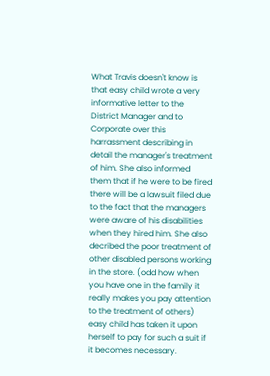What Travis doesn't know is that easy child wrote a very informative letter to the District Manager and to Corporate over this harrassment describing in detail the manager's treatment of him. She also informed them that if he were to be fired there will be a lawsuit filed due to the fact that the managers were aware of his disabilities when they hired him. She also decribed the poor treatment of other disabled persons working in the store. (odd how when you have one in the family it really makes you pay attention to the treatment of others) easy child has taken it upon herself to pay for such a suit if it becomes necessary.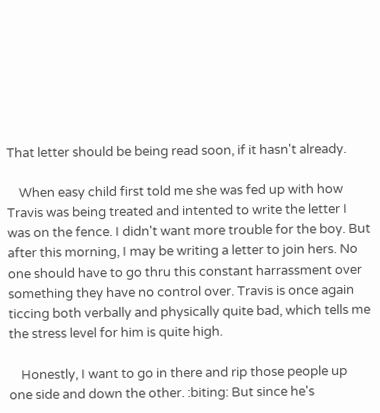That letter should be being read soon, if it hasn't already.

    When easy child first told me she was fed up with how Travis was being treated and intented to write the letter I was on the fence. I didn't want more trouble for the boy. But after this morning, I may be writing a letter to join hers. No one should have to go thru this constant harrassment over something they have no control over. Travis is once again ticcing both verbally and physically quite bad, which tells me the stress level for him is quite high.

    Honestly, I want to go in there and rip those people up one side and down the other. :biting: But since he's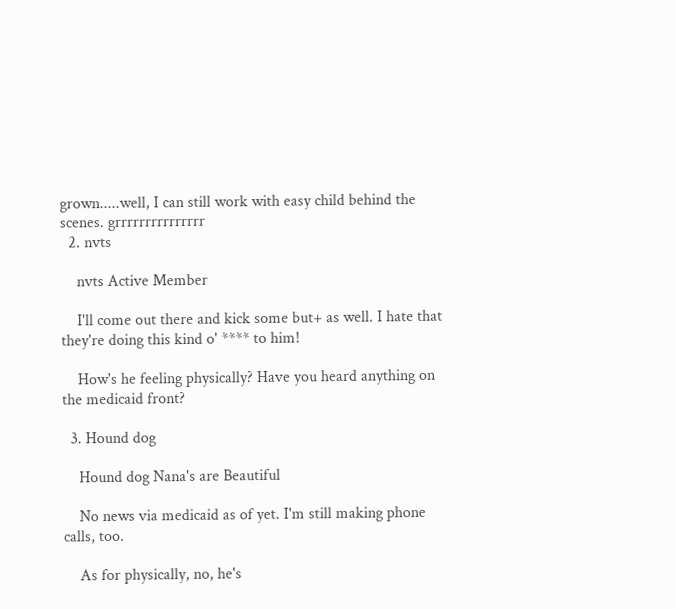grown.....well, I can still work with easy child behind the scenes. grrrrrrrrrrrrrrr
  2. nvts

    nvts Active Member

    I'll come out there and kick some but+ as well. I hate that they're doing this kind o' **** to him!

    How's he feeling physically? Have you heard anything on the medicaid front?

  3. Hound dog

    Hound dog Nana's are Beautiful

    No news via medicaid as of yet. I'm still making phone calls, too.

    As for physically, no, he's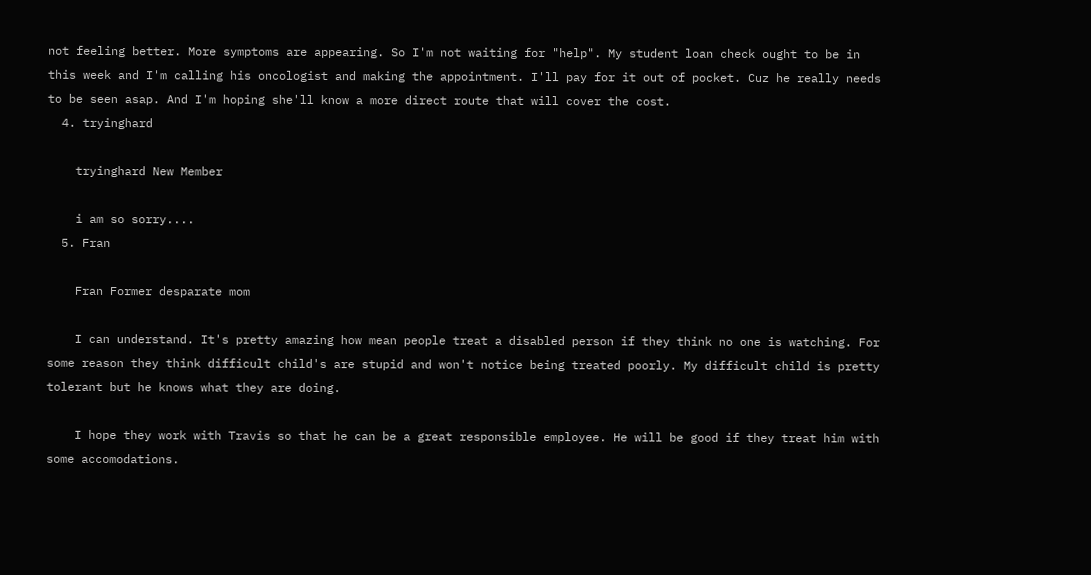not feeling better. More symptoms are appearing. So I'm not waiting for "help". My student loan check ought to be in this week and I'm calling his oncologist and making the appointment. I'll pay for it out of pocket. Cuz he really needs to be seen asap. And I'm hoping she'll know a more direct route that will cover the cost.
  4. tryinghard

    tryinghard New Member

    i am so sorry....
  5. Fran

    Fran Former desparate mom

    I can understand. It's pretty amazing how mean people treat a disabled person if they think no one is watching. For some reason they think difficult child's are stupid and won't notice being treated poorly. My difficult child is pretty tolerant but he knows what they are doing.

    I hope they work with Travis so that he can be a great responsible employee. He will be good if they treat him with some accomodations.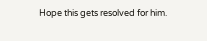Hope this gets resolved for him.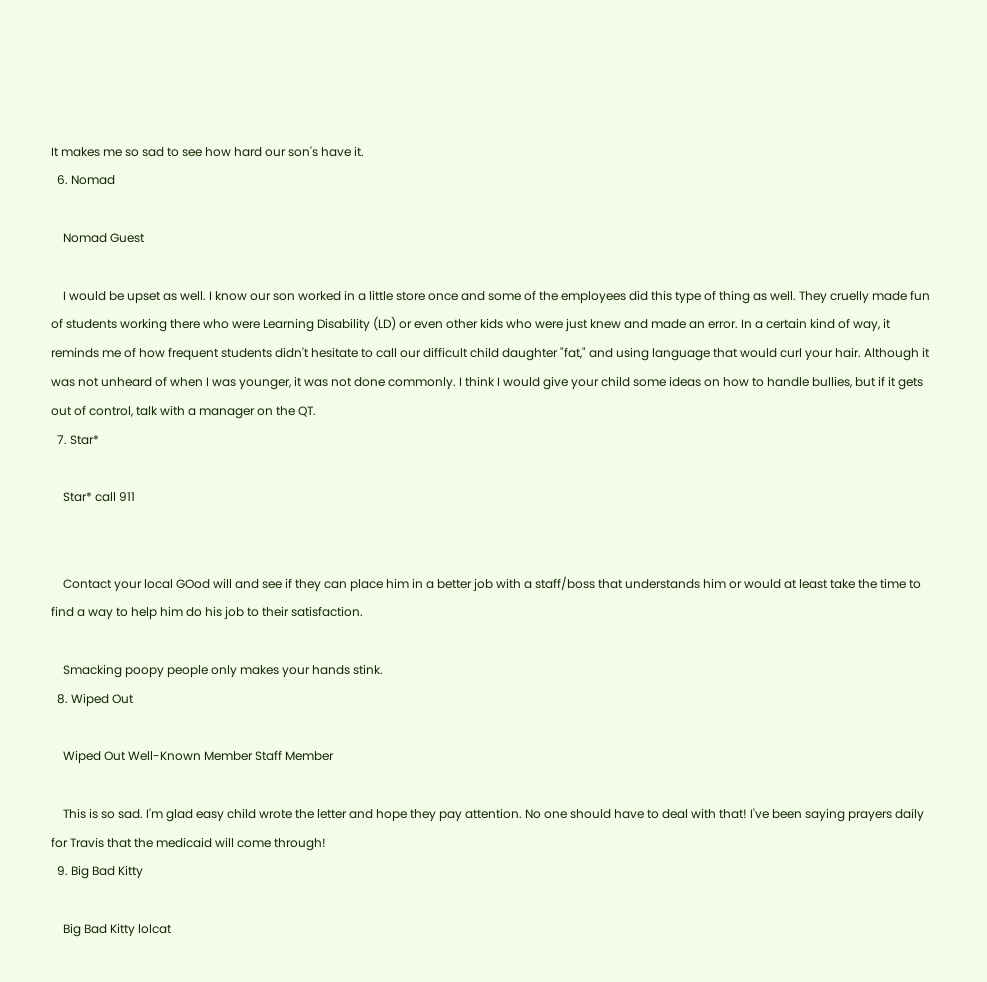It makes me so sad to see how hard our son's have it.
  6. Nomad

    Nomad Guest

    I would be upset as well. I know our son worked in a little store once and some of the employees did this type of thing as well. They cruelly made fun of students working there who were Learning Disability (LD) or even other kids who were just knew and made an error. In a certain kind of way, it reminds me of how frequent students didn't hesitate to call our difficult child daughter "fat," and using language that would curl your hair. Although it was not unheard of when I was younger, it was not done commonly. I think I would give your child some ideas on how to handle bullies, but if it gets out of control, talk with a manager on the QT.
  7. Star*

    Star* call 911


    Contact your local GOod will and see if they can place him in a better job with a staff/boss that understands him or would at least take the time to find a way to help him do his job to their satisfaction.

    Smacking poopy people only makes your hands stink.
  8. Wiped Out

    Wiped Out Well-Known Member Staff Member

    This is so sad. I'm glad easy child wrote the letter and hope they pay attention. No one should have to deal with that! I've been saying prayers daily for Travis that the medicaid will come through!
  9. Big Bad Kitty

    Big Bad Kitty lolcat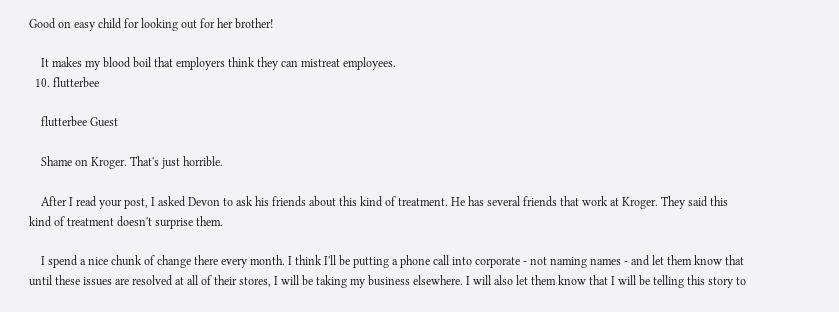Good on easy child for looking out for her brother!

    It makes my blood boil that employers think they can mistreat employees.
  10. flutterbee

    flutterbee Guest

    Shame on Kroger. That's just horrible.

    After I read your post, I asked Devon to ask his friends about this kind of treatment. He has several friends that work at Kroger. They said this kind of treatment doesn't surprise them.

    I spend a nice chunk of change there every month. I think I'll be putting a phone call into corporate - not naming names - and let them know that until these issues are resolved at all of their stores, I will be taking my business elsewhere. I will also let them know that I will be telling this story to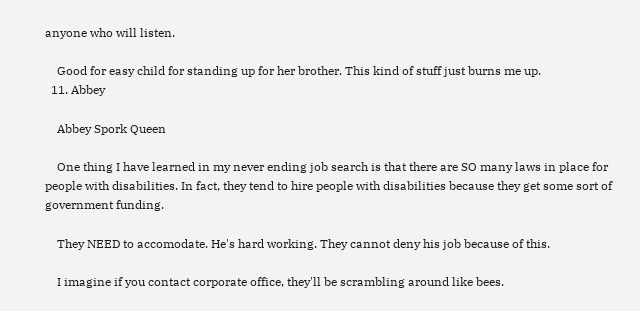anyone who will listen.

    Good for easy child for standing up for her brother. This kind of stuff just burns me up.
  11. Abbey

    Abbey Spork Queen

    One thing I have learned in my never ending job search is that there are SO many laws in place for people with disabilities. In fact, they tend to hire people with disabilities because they get some sort of government funding.

    They NEED to accomodate. He's hard working. They cannot deny his job because of this.

    I imagine if you contact corporate office, they'll be scrambling around like bees.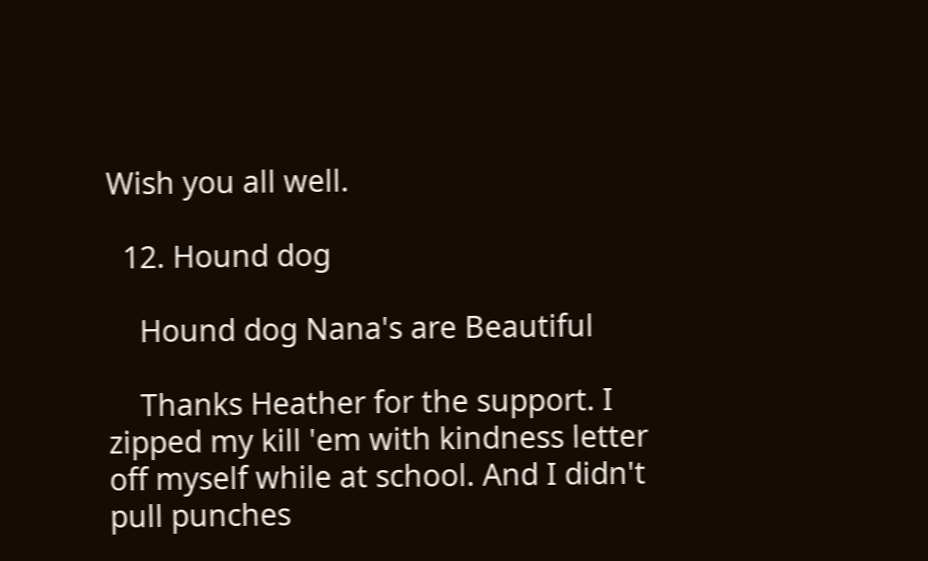Wish you all well.

  12. Hound dog

    Hound dog Nana's are Beautiful

    Thanks Heather for the support. I zipped my kill 'em with kindness letter off myself while at school. And I didn't pull punches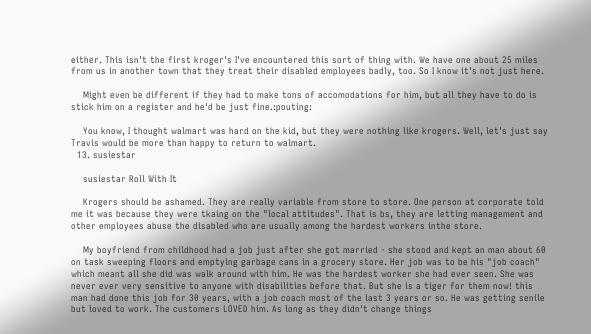either. This isn't the first kroger's I've encountered this sort of thing with. We have one about 25 miles from us in another town that they treat their disabled employees badly, too. So I know it's not just here.

    Might even be different if they had to make tons of accomodations for him, but all they have to do is stick him on a register and he'd be just fine.:pouting:

    You know, I thought walmart was hard on the kid, but they were nothing like krogers. Well, let's just say Travis would be more than happy to return to walmart.
  13. susiestar

    susiestar Roll With It

    Krogers should be ashamed. They are really variable from store to store. One person at corporate told me it was because they were tkaing on the "local attitudes". That is bs, they are letting management and other employees abuse the disabled who are usually among the hardest workers inthe store.

    My boyfriend from childhood had a job just after she got married - she stood and kept an man about 60 on task sweeping floors and emptying garbage cans in a grocery store. Her job was to be his "job coach" which meant all she did was walk around with him. He was the hardest worker she had ever seen. She was never ever very sensitive to anyone with disabilities before that. But she is a tiger for them now! this man had done this job for 30 years, with a job coach most of the last 3 years or so. He was getting senile but loved to work. The customers LOVED him. As long as they didn't change things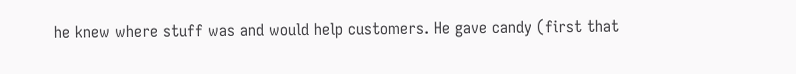he knew where stuff was and would help customers. He gave candy (first that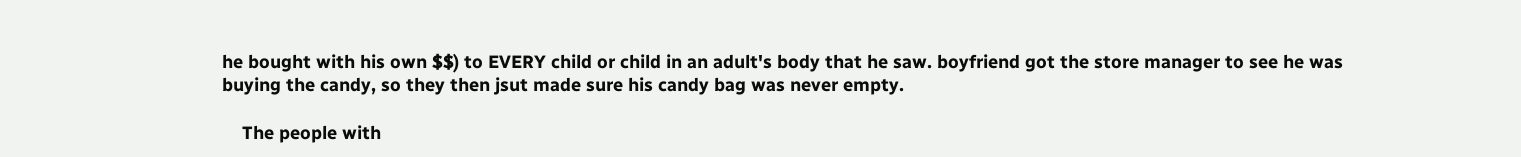he bought with his own $$) to EVERY child or child in an adult's body that he saw. boyfriend got the store manager to see he was buying the candy, so they then jsut made sure his candy bag was never empty.

    The people with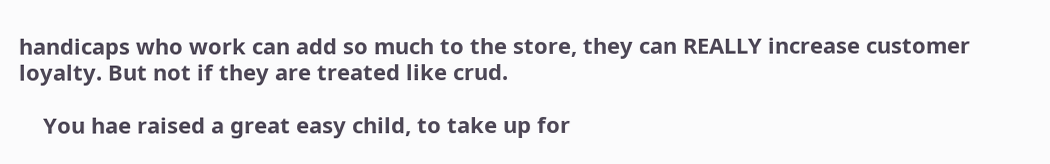handicaps who work can add so much to the store, they can REALLY increase customer loyalty. But not if they are treated like crud.

    You hae raised a great easy child, to take up for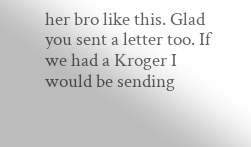her bro like this. Glad you sent a letter too. If we had a Kroger I would be sending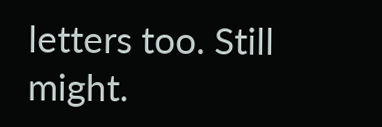letters too. Still might.